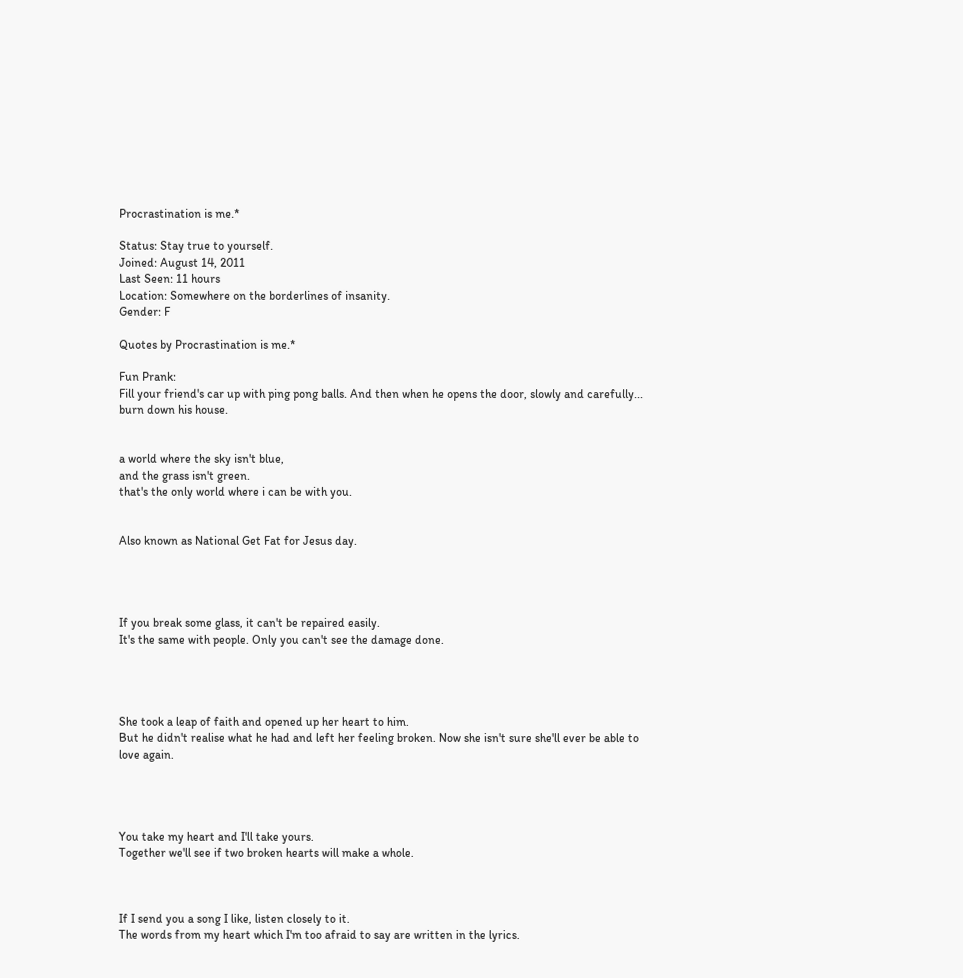Procrastination is me.*

Status: Stay true to yourself.
Joined: August 14, 2011
Last Seen: 11 hours
Location: Somewhere on the borderlines of insanity.
Gender: F

Quotes by Procrastination is me.*

Fun Prank:
Fill your friend's car up with ping pong balls. And then when he opens the door, slowly and carefully... burn down his house.


a world where the sky isn't blue,
and the grass isn't green.
that's the only world where i can be with you.


Also known as National Get Fat for Jesus day.




If you break some glass, it can't be repaired easily.
It's the same with people. Only you can't see the damage done.




She took a leap of faith and opened up her heart to him.
But he didn't realise what he had and left her feeling broken. Now she isn't sure she'll ever be able to love again.




You take my heart and I'll take yours.
Together we'll see if two broken hearts will make a whole.



If I send you a song I like, listen closely to it.
The words from my heart which I'm too afraid to say are written in the lyrics.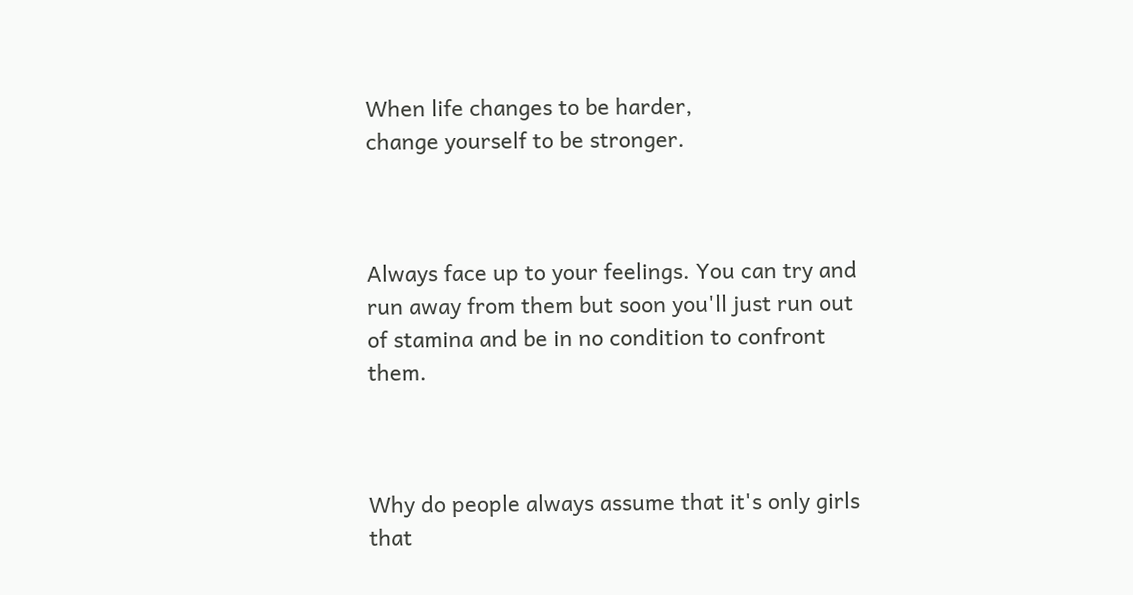When life changes to be harder,
change yourself to be stronger.



Always face up to your feelings. You can try and run away from them but soon you'll just run out of stamina and be in no condition to confront them.



Why do people always assume that it's only girls that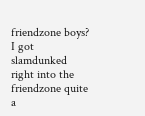friendzone boys? I got slamdunked right into the friendzone quite a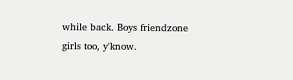while back. Boys friendzone girls too, y'know.